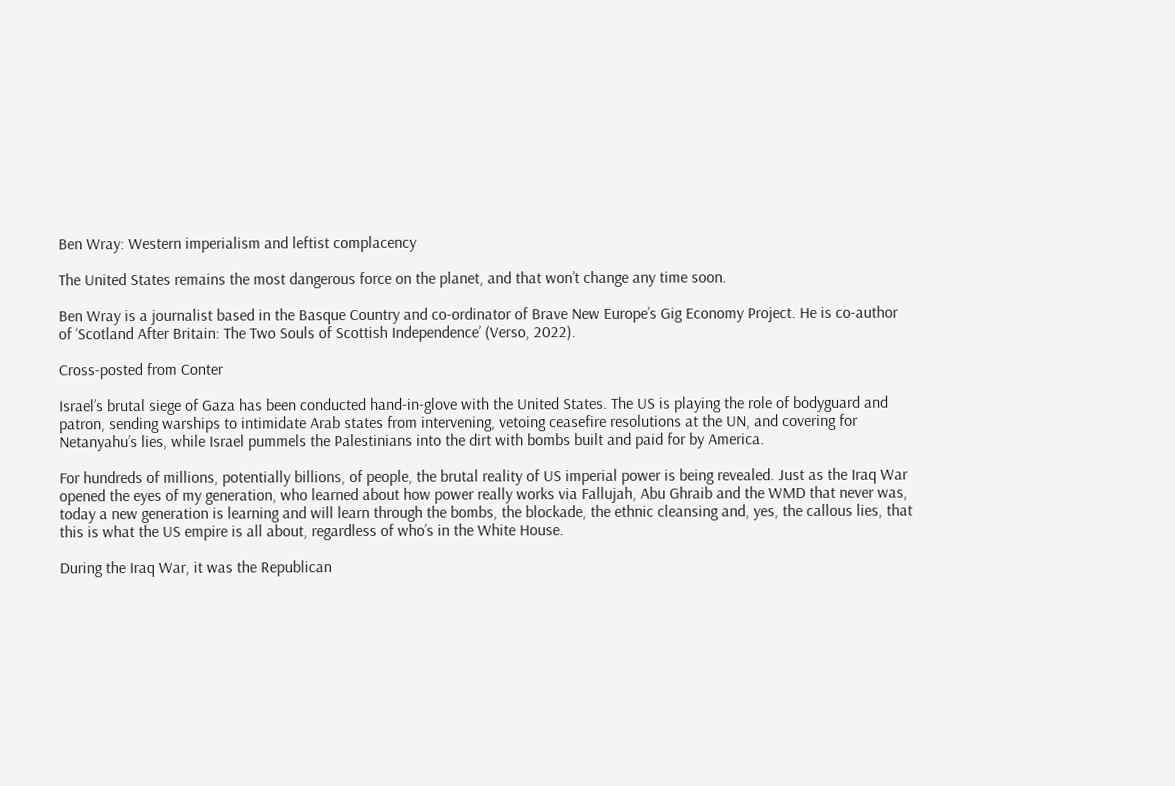Ben Wray: Western imperialism and leftist complacency

The United States remains the most dangerous force on the planet, and that won’t change any time soon.

Ben Wray is a journalist based in the Basque Country and co-ordinator of Brave New Europe’s Gig Economy Project. He is co-author of ‘Scotland After Britain: The Two Souls of Scottish Independence’ (Verso, 2022).

Cross-posted from Conter

Israel’s brutal siege of Gaza has been conducted hand-in-glove with the United States. The US is playing the role of bodyguard and patron, sending warships to intimidate Arab states from intervening, vetoing ceasefire resolutions at the UN, and covering for Netanyahu’s lies, while Israel pummels the Palestinians into the dirt with bombs built and paid for by America.

For hundreds of millions, potentially billions, of people, the brutal reality of US imperial power is being revealed. Just as the Iraq War opened the eyes of my generation, who learned about how power really works via Fallujah, Abu Ghraib and the WMD that never was, today a new generation is learning and will learn through the bombs, the blockade, the ethnic cleansing and, yes, the callous lies, that this is what the US empire is all about, regardless of who’s in the White House.

During the Iraq War, it was the Republican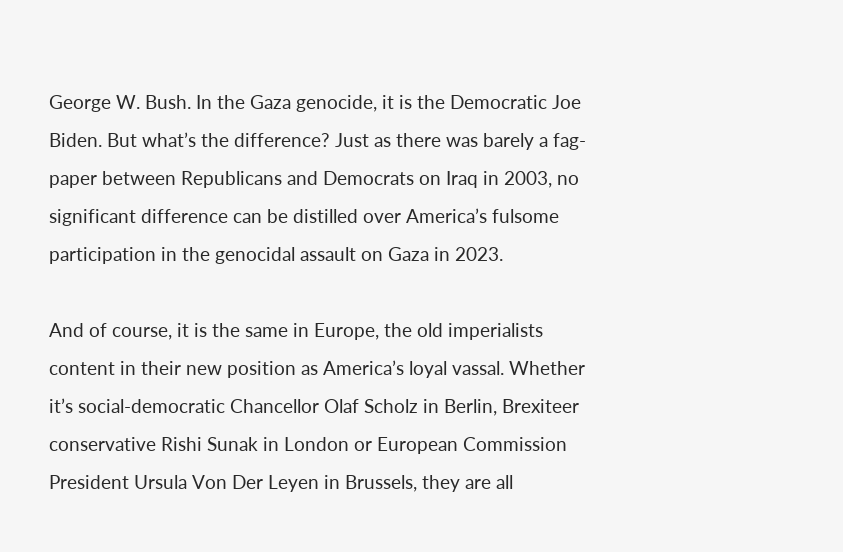George W. Bush. In the Gaza genocide, it is the Democratic Joe Biden. But what’s the difference? Just as there was barely a fag-paper between Republicans and Democrats on Iraq in 2003, no significant difference can be distilled over America’s fulsome participation in the genocidal assault on Gaza in 2023.

And of course, it is the same in Europe, the old imperialists content in their new position as America’s loyal vassal. Whether it’s social-democratic Chancellor Olaf Scholz in Berlin, Brexiteer conservative Rishi Sunak in London or European Commission President Ursula Von Der Leyen in Brussels, they are all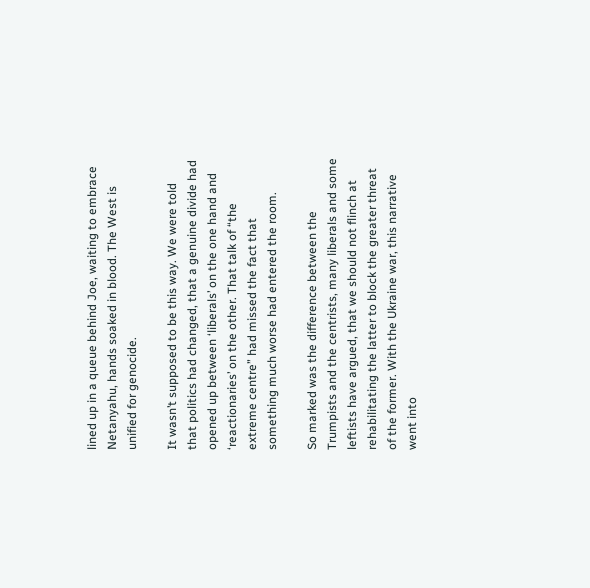lined up in a queue behind Joe, waiting to embrace Netanyahu, hands soaked in blood. The West is unified for genocide.

It wasn’t supposed to be this way. We were told that politics had changed, that a genuine divide had opened up between ‘liberals’ on the one hand and ‘reactionaries’ on the other. That talk of “the extreme centre” had missed the fact that something much worse had entered the room.

So marked was the difference between the Trumpists and the centrists, many liberals and some leftists have argued, that we should not flinch at rehabilitating the latter to block the greater threat of the former. With the Ukraine war, this narrative went into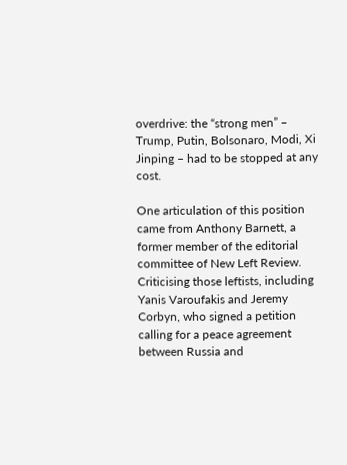overdrive: the “strong men” – Trump, Putin, Bolsonaro, Modi, Xi Jinping – had to be stopped at any cost.

One articulation of this position came from Anthony Barnett, a former member of the editorial committee of New Left Review. Criticising those leftists, including Yanis Varoufakis and Jeremy Corbyn, who signed a petition calling for a peace agreement between Russia and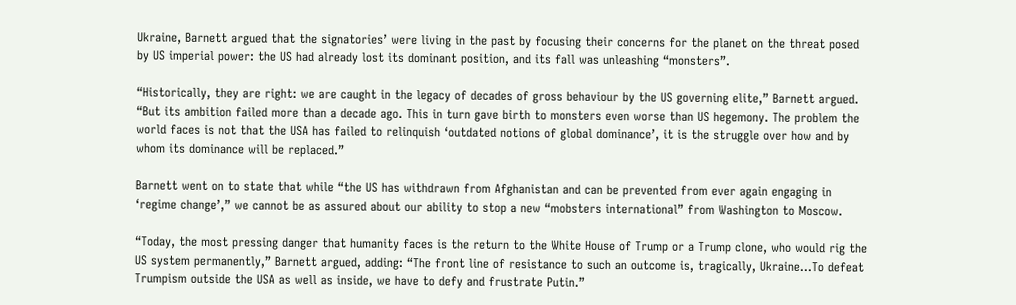Ukraine, Barnett argued that the signatories’ were living in the past by focusing their concerns for the planet on the threat posed by US imperial power: the US had already lost its dominant position, and its fall was unleashing “monsters”.

“Historically, they are right: we are caught in the legacy of decades of gross behaviour by the US governing elite,” Barnett argued. “But its ambition failed more than a decade ago. This in turn gave birth to monsters even worse than US hegemony. The problem the world faces is not that the USA has failed to relinquish ‘outdated notions of global dominance’, it is the struggle over how and by whom its dominance will be replaced.”

Barnett went on to state that while “the US has withdrawn from Afghanistan and can be prevented from ever again engaging in ‘regime change’,” we cannot be as assured about our ability to stop a new “mobsters international” from Washington to Moscow.

“Today, the most pressing danger that humanity faces is the return to the White House of Trump or a Trump clone, who would rig the US system permanently,” Barnett argued, adding: “The front line of resistance to such an outcome is, tragically, Ukraine…To defeat Trumpism outside the USA as well as inside, we have to defy and frustrate Putin.”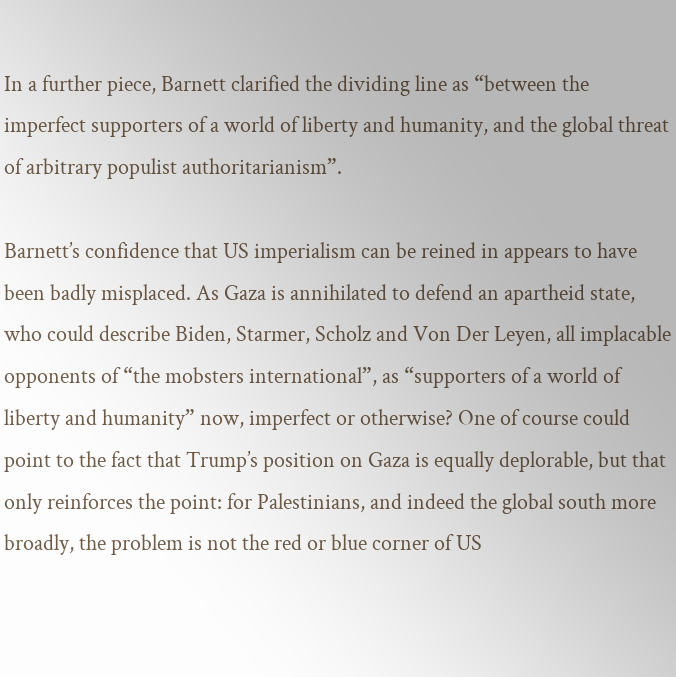In a further piece, Barnett clarified the dividing line as “between the imperfect supporters of a world of liberty and humanity, and the global threat of arbitrary populist authoritarianism”.

Barnett’s confidence that US imperialism can be reined in appears to have been badly misplaced. As Gaza is annihilated to defend an apartheid state, who could describe Biden, Starmer, Scholz and Von Der Leyen, all implacable opponents of “the mobsters international”, as “supporters of a world of liberty and humanity” now, imperfect or otherwise? One of course could point to the fact that Trump’s position on Gaza is equally deplorable, but that only reinforces the point: for Palestinians, and indeed the global south more broadly, the problem is not the red or blue corner of US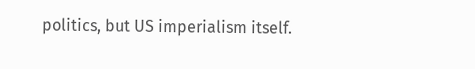politics, but US imperialism itself.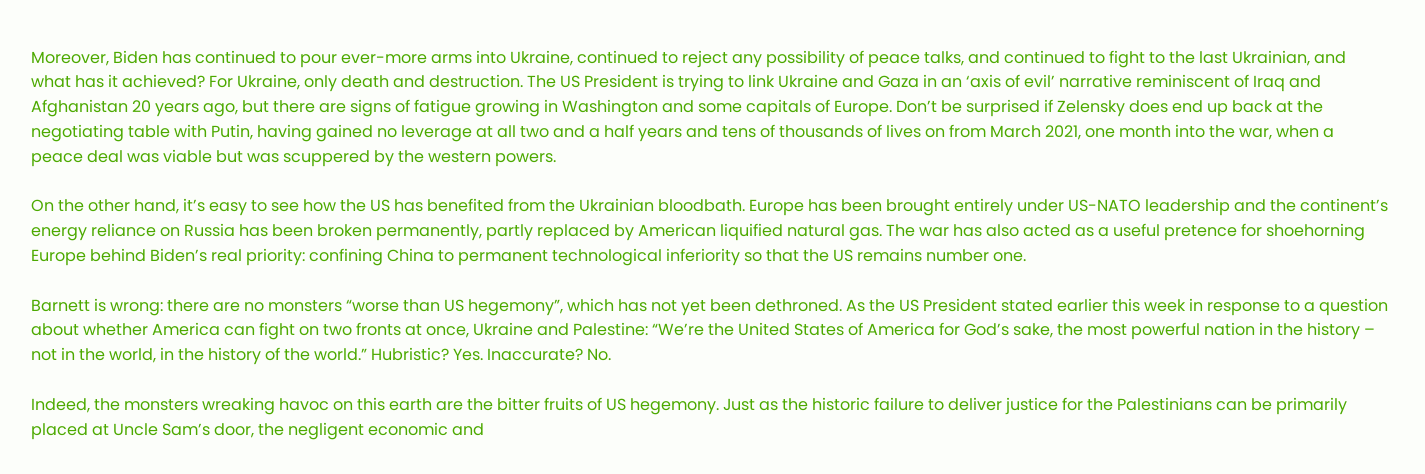Moreover, Biden has continued to pour ever-more arms into Ukraine, continued to reject any possibility of peace talks, and continued to fight to the last Ukrainian, and what has it achieved? For Ukraine, only death and destruction. The US President is trying to link Ukraine and Gaza in an ‘axis of evil’ narrative reminiscent of Iraq and Afghanistan 20 years ago, but there are signs of fatigue growing in Washington and some capitals of Europe. Don’t be surprised if Zelensky does end up back at the negotiating table with Putin, having gained no leverage at all two and a half years and tens of thousands of lives on from March 2021, one month into the war, when a peace deal was viable but was scuppered by the western powers.

On the other hand, it’s easy to see how the US has benefited from the Ukrainian bloodbath. Europe has been brought entirely under US-NATO leadership and the continent’s energy reliance on Russia has been broken permanently, partly replaced by American liquified natural gas. The war has also acted as a useful pretence for shoehorning Europe behind Biden’s real priority: confining China to permanent technological inferiority so that the US remains number one.

Barnett is wrong: there are no monsters “worse than US hegemony”, which has not yet been dethroned. As the US President stated earlier this week in response to a question about whether America can fight on two fronts at once, Ukraine and Palestine: “We’re the United States of America for God’s sake, the most powerful nation in the history – not in the world, in the history of the world.” Hubristic? Yes. Inaccurate? No.

Indeed, the monsters wreaking havoc on this earth are the bitter fruits of US hegemony. Just as the historic failure to deliver justice for the Palestinians can be primarily placed at Uncle Sam’s door, the negligent economic and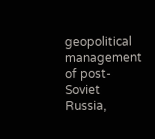geopolitical management of post-Soviet Russia,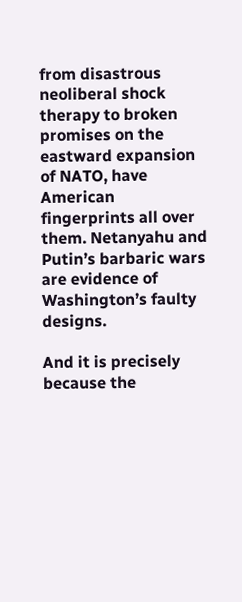from disastrous neoliberal shock therapy to broken promises on the eastward expansion of NATO, have American fingerprints all over them. Netanyahu and Putin’s barbaric wars are evidence of Washington’s faulty designs.

And it is precisely because the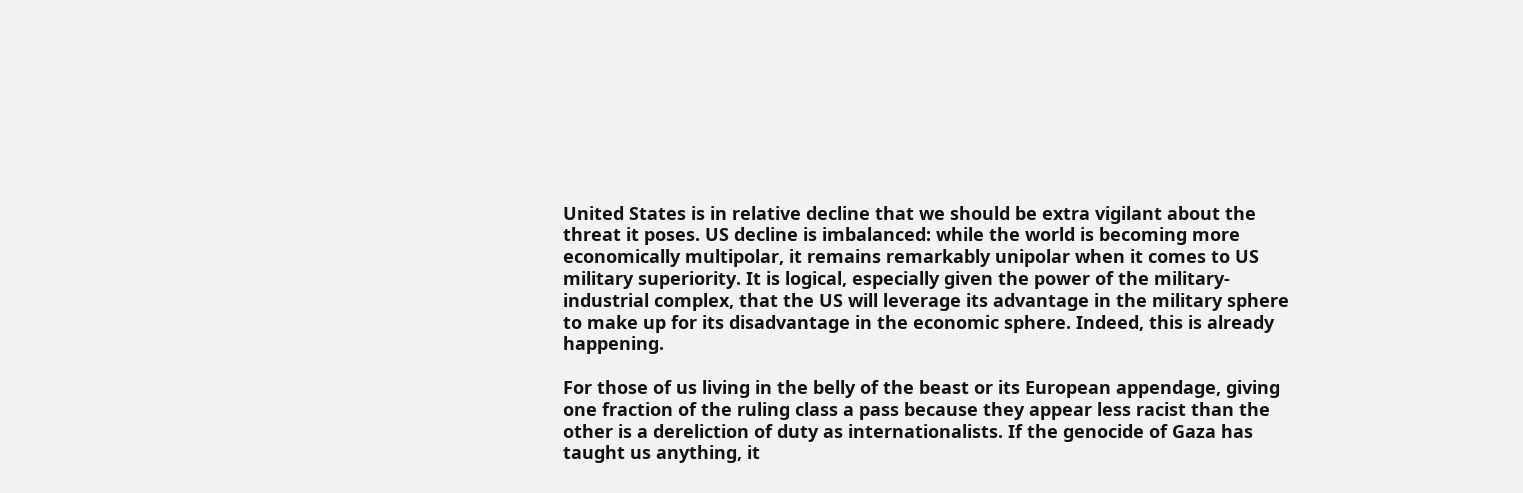United States is in relative decline that we should be extra vigilant about the threat it poses. US decline is imbalanced: while the world is becoming more economically multipolar, it remains remarkably unipolar when it comes to US military superiority. It is logical, especially given the power of the military-industrial complex, that the US will leverage its advantage in the military sphere to make up for its disadvantage in the economic sphere. Indeed, this is already happening.

For those of us living in the belly of the beast or its European appendage, giving one fraction of the ruling class a pass because they appear less racist than the other is a dereliction of duty as internationalists. If the genocide of Gaza has taught us anything, it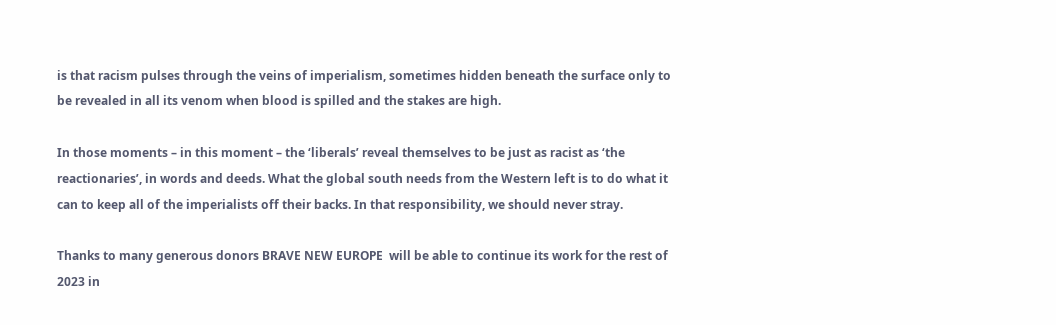is that racism pulses through the veins of imperialism, sometimes hidden beneath the surface only to be revealed in all its venom when blood is spilled and the stakes are high.

In those moments – in this moment – the ‘liberals’ reveal themselves to be just as racist as ‘the reactionaries’, in words and deeds. What the global south needs from the Western left is to do what it can to keep all of the imperialists off their backs. In that responsibility, we should never stray.

Thanks to many generous donors BRAVE NEW EUROPE  will be able to continue its work for the rest of 2023 in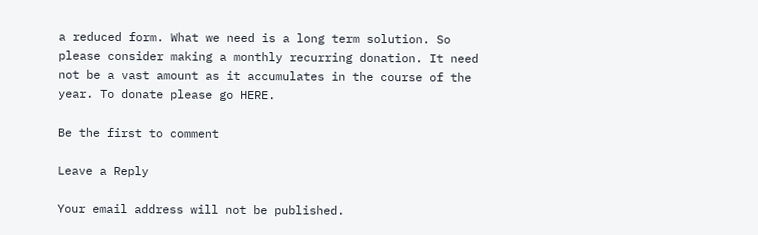a reduced form. What we need is a long term solution. So please consider making a monthly recurring donation. It need not be a vast amount as it accumulates in the course of the year. To donate please go HERE.

Be the first to comment

Leave a Reply

Your email address will not be published.